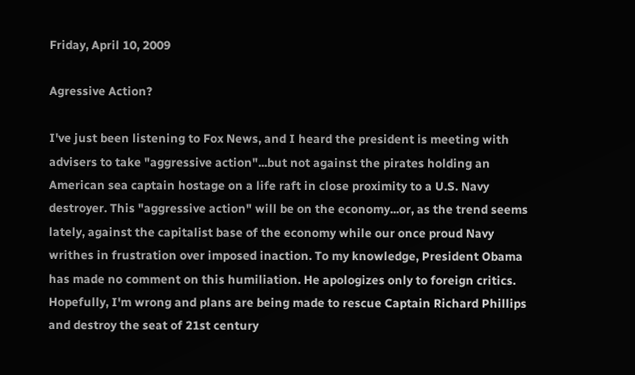Friday, April 10, 2009

Agressive Action?

I've just been listening to Fox News, and I heard the president is meeting with advisers to take "aggressive action"...but not against the pirates holding an American sea captain hostage on a life raft in close proximity to a U.S. Navy destroyer. This "aggressive action" will be on the economy...or, as the trend seems lately, against the capitalist base of the economy while our once proud Navy writhes in frustration over imposed inaction. To my knowledge, President Obama has made no comment on this humiliation. He apologizes only to foreign critics. Hopefully, I'm wrong and plans are being made to rescue Captain Richard Phillips and destroy the seat of 21st century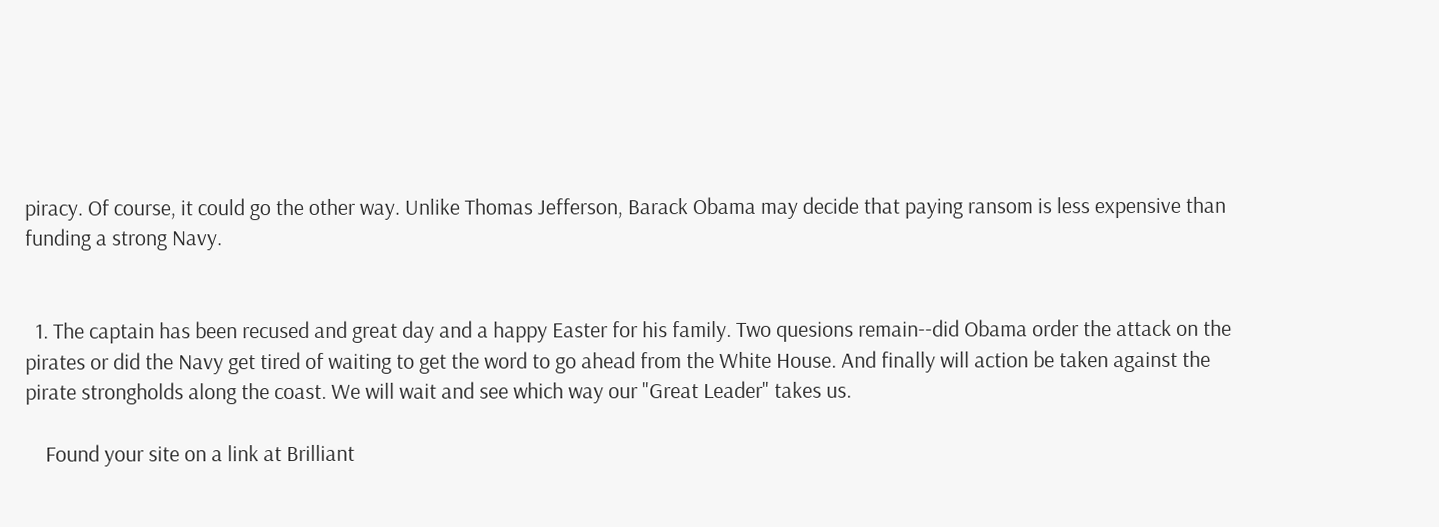piracy. Of course, it could go the other way. Unlike Thomas Jefferson, Barack Obama may decide that paying ransom is less expensive than funding a strong Navy.


  1. The captain has been recused and great day and a happy Easter for his family. Two quesions remain--did Obama order the attack on the pirates or did the Navy get tired of waiting to get the word to go ahead from the White House. And finally will action be taken against the pirate strongholds along the coast. We will wait and see which way our "Great Leader" takes us.

    Found your site on a link at Brilliant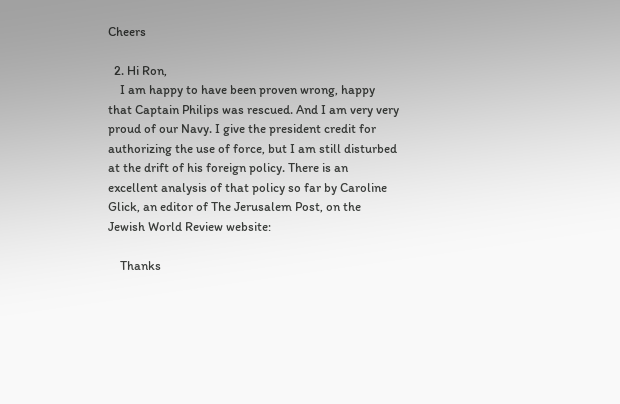Cheers

  2. Hi Ron,
    I am happy to have been proven wrong, happy that Captain Philips was rescued. And I am very very proud of our Navy. I give the president credit for authorizing the use of force, but I am still disturbed at the drift of his foreign policy. There is an excellent analysis of that policy so far by Caroline Glick, an editor of The Jerusalem Post, on the Jewish World Review website:

    Thanks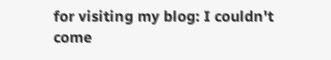for visiting my blog: I couldn't come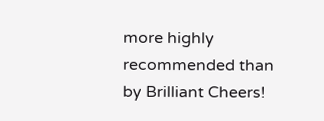more highly recommended than by Brilliant Cheers!